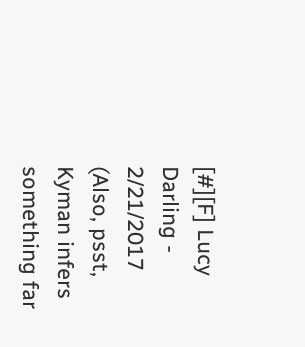[#][F] Lucy Darling - 2/21/2017
(Also, psst, Kyman infers something far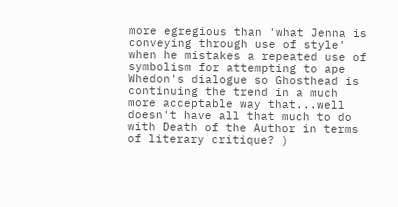more egregious than 'what Jenna is conveying through use of style' when he mistakes a repeated use of symbolism for attempting to ape Whedon's dialogue so Ghosthead is continuing the trend in a much more acceptable way that...well doesn't have all that much to do with Death of the Author in terms of literary critique? )